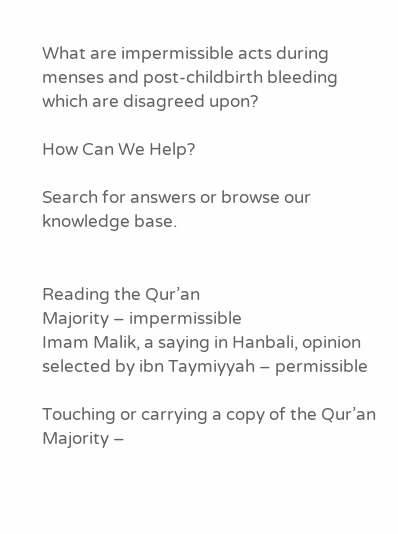What are impermissible acts during menses and post-childbirth bleeding which are disagreed upon?

How Can We Help?

Search for answers or browse our knowledge base.


Reading the Qur’an
Majority – impermissible
Imam Malik, a saying in Hanbali, opinion selected by ibn Taymiyyah – permissible

Touching or carrying a copy of the Qur’an
Majority –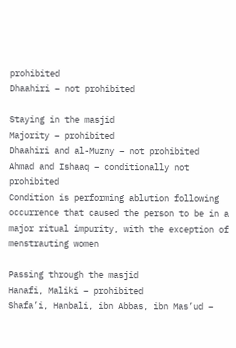prohibited
Dhaahiri – not prohibited

Staying in the masjid
Majority – prohibited
Dhaahiri and al-Muzny – not prohibited
Ahmad and Ishaaq – conditionally not prohibited
Condition is performing ablution following occurrence that caused the person to be in a major ritual impurity, with the exception of menstrauting women

Passing through the masjid
Hanafi, Maliki – prohibited
Shafa’i, Hanbali, ibn Abbas, ibn Mas’ud –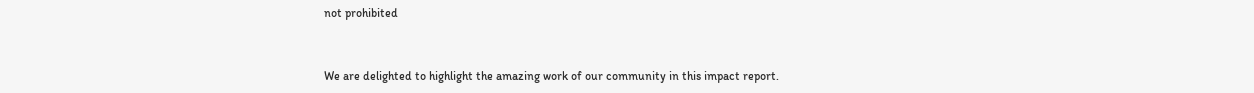not prohibited


We are delighted to highlight the amazing work of our community in this impact report.